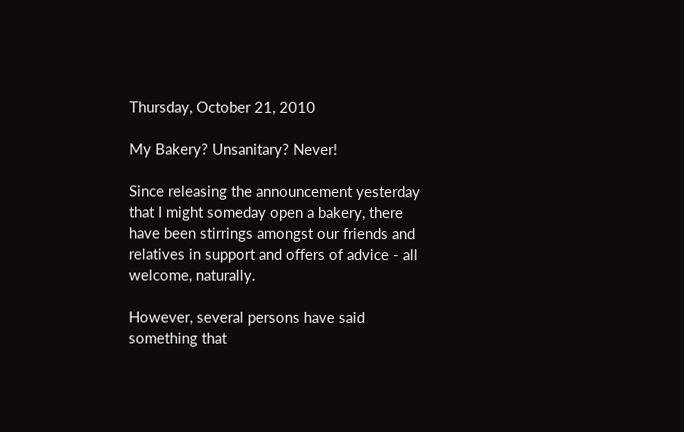Thursday, October 21, 2010

My Bakery? Unsanitary? Never!

Since releasing the announcement yesterday that I might someday open a bakery, there have been stirrings amongst our friends and relatives in support and offers of advice - all welcome, naturally.

However, several persons have said something that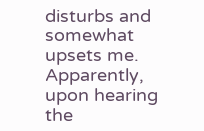disturbs and somewhat upsets me. Apparently, upon hearing the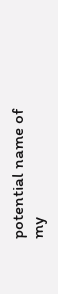potential name of my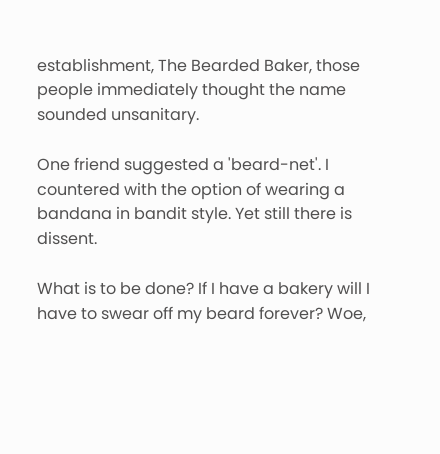establishment, The Bearded Baker, those people immediately thought the name sounded unsanitary.

One friend suggested a 'beard-net'. I countered with the option of wearing a bandana in bandit style. Yet still there is dissent.

What is to be done? If I have a bakery will I have to swear off my beard forever? Woe,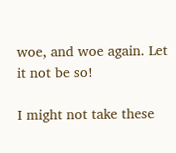woe, and woe again. Let it not be so!

I might not take these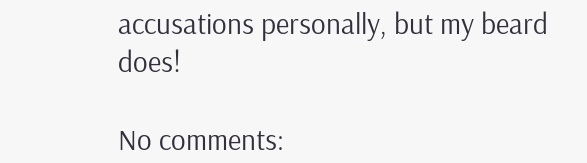accusations personally, but my beard does!

No comments: